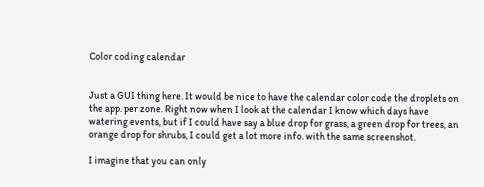Color coding calendar


Just a GUI thing here. It would be nice to have the calendar color code the droplets on the app. per zone. Right now when I look at the calendar I know which days have watering events, but if I could have say a blue drop for grass, a green drop for trees, an orange drop for shrubs, I could get a lot more info. with the same screenshot.

I imagine that you can only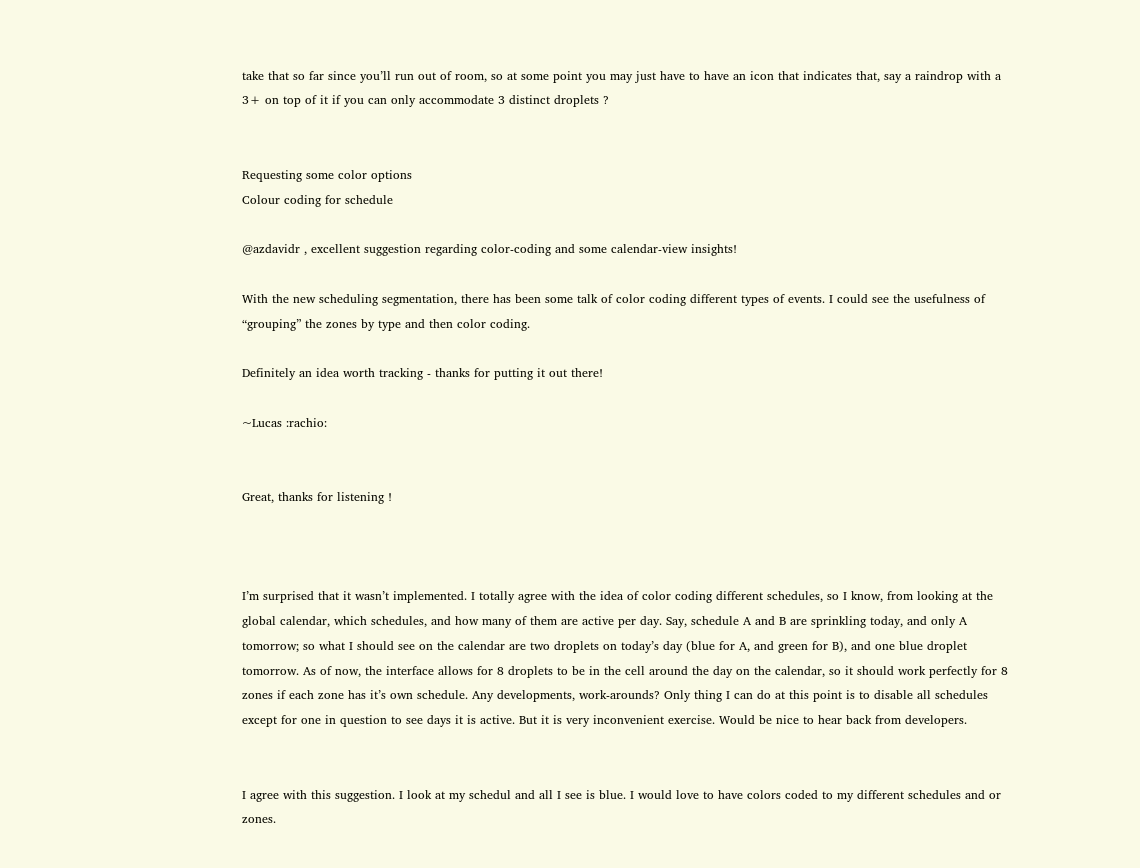take that so far since you’ll run out of room, so at some point you may just have to have an icon that indicates that, say a raindrop with a 3+ on top of it if you can only accommodate 3 distinct droplets ?


Requesting some color options
Colour coding for schedule

@azdavidr , excellent suggestion regarding color-coding and some calendar-view insights!

With the new scheduling segmentation, there has been some talk of color coding different types of events. I could see the usefulness of “grouping” the zones by type and then color coding.

Definitely an idea worth tracking - thanks for putting it out there!

~Lucas :rachio:


Great, thanks for listening !



I’m surprised that it wasn’t implemented. I totally agree with the idea of color coding different schedules, so I know, from looking at the global calendar, which schedules, and how many of them are active per day. Say, schedule A and B are sprinkling today, and only A tomorrow; so what I should see on the calendar are two droplets on today’s day (blue for A, and green for B), and one blue droplet tomorrow. As of now, the interface allows for 8 droplets to be in the cell around the day on the calendar, so it should work perfectly for 8 zones if each zone has it’s own schedule. Any developments, work-arounds? Only thing I can do at this point is to disable all schedules except for one in question to see days it is active. But it is very inconvenient exercise. Would be nice to hear back from developers.


I agree with this suggestion. I look at my schedul and all I see is blue. I would love to have colors coded to my different schedules and or zones.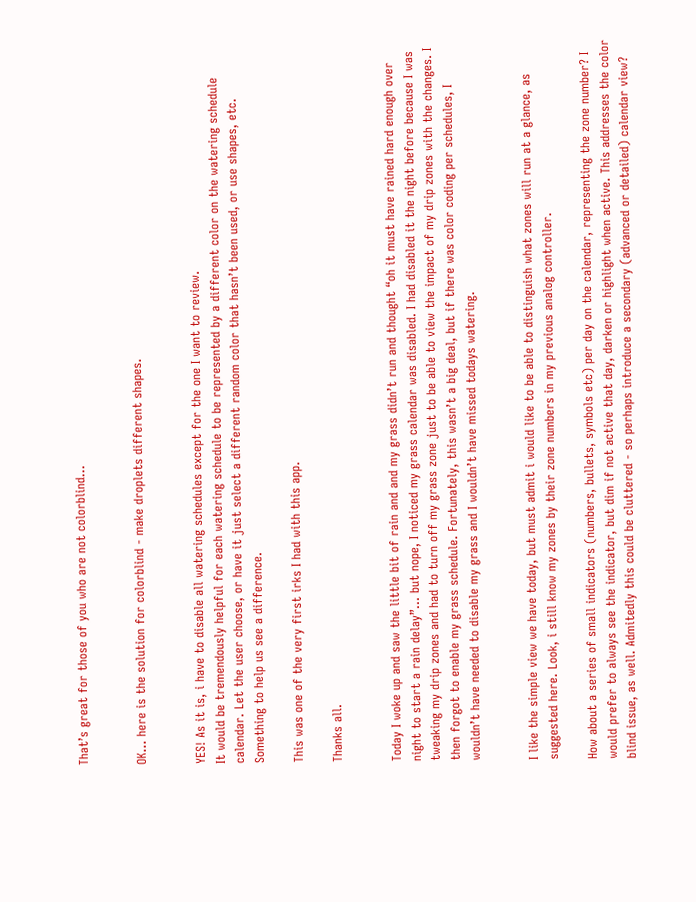That’s great for those of you who are not colorblind…


OK… here is the solution for colorblind - make droplets different shapes.


YES! As it is, i have to disable all watering schedules except for the one I want to review.
It would be tremendously helpful for each watering schedule to be represented by a different color on the watering schedule calendar. Let the user choose, or have it just select a different random color that hasn’t been used, or use shapes, etc. Something to help us see a difference.

This was one of the very first irks I had with this app.

Thanks all.


Today I woke up and saw the little bit of rain and and my grass didn’t run and thought “oh it must have rained hard enough over night to start a rain delay”… but nope, I noticed my grass calendar was disabled. I had disabled it the night before because I was tweaking my drip zones and had to turn off my grass zone just to be able to view the impact of my drip zones with the changes. I then forgot to enable my grass schedule. Fortunately, this wasn’t a big deal, but if there was color coding per schedules, I wouldn’t have needed to disable my grass and I wouldn’t have missed todays watering.


I like the simple view we have today, but must admit i would like to be able to distinguish what zones will run at a glance, as suggested here. Look, i still know my zones by their zone numbers in my previous analog controller.

How about a series of small indicators (numbers, bullets, symbols etc) per day on the calendar, representing the zone number? I would prefer to always see the indicator, but dim if not active that day, darken or highlight when active. This addresses the color blind issue, as well. Admitedly this could be cluttered - so perhaps introduce a secondary (advanced or detailed) calendar view?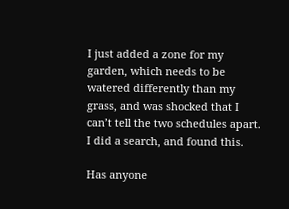I just added a zone for my garden, which needs to be watered differently than my grass, and was shocked that I can’t tell the two schedules apart. I did a search, and found this.

Has anyone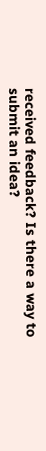received feedback? Is there a way to submit an idea?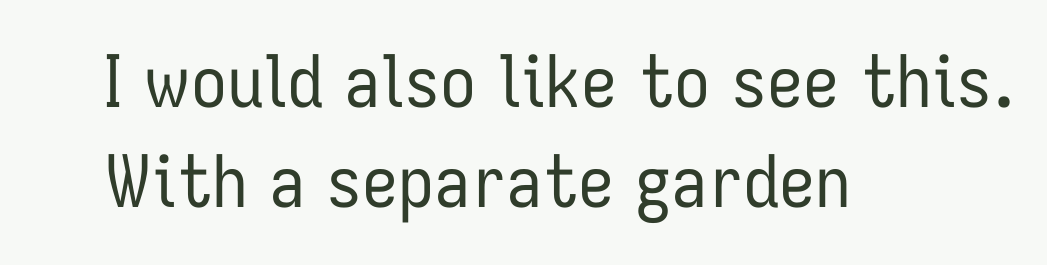I would also like to see this. With a separate garden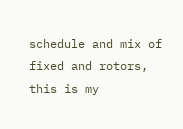schedule and mix of fixed and rotors, this is my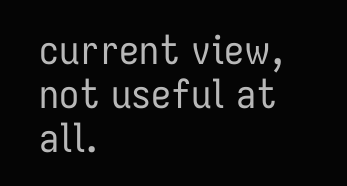current view, not useful at all.